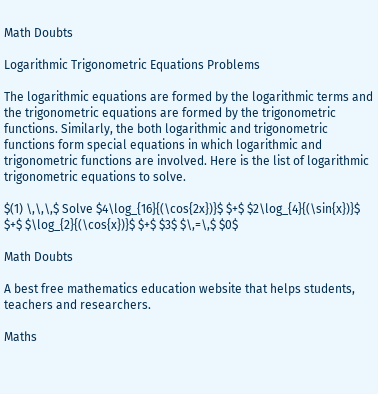Math Doubts

Logarithmic Trigonometric Equations Problems

The logarithmic equations are formed by the logarithmic terms and the trigonometric equations are formed by the trigonometric functions. Similarly, the both logarithmic and trigonometric functions form special equations in which logarithmic and trigonometric functions are involved. Here is the list of logarithmic trigonometric equations to solve.

$(1) \,\,\,$ Solve $4\log_{16}{(\cos{2x})}$ $+$ $2\log_{4}{(\sin{x})}$ $+$ $\log_{2}{(\cos{x})}$ $+$ $3$ $\,=\,$ $0$

Math Doubts

A best free mathematics education website that helps students, teachers and researchers.

Maths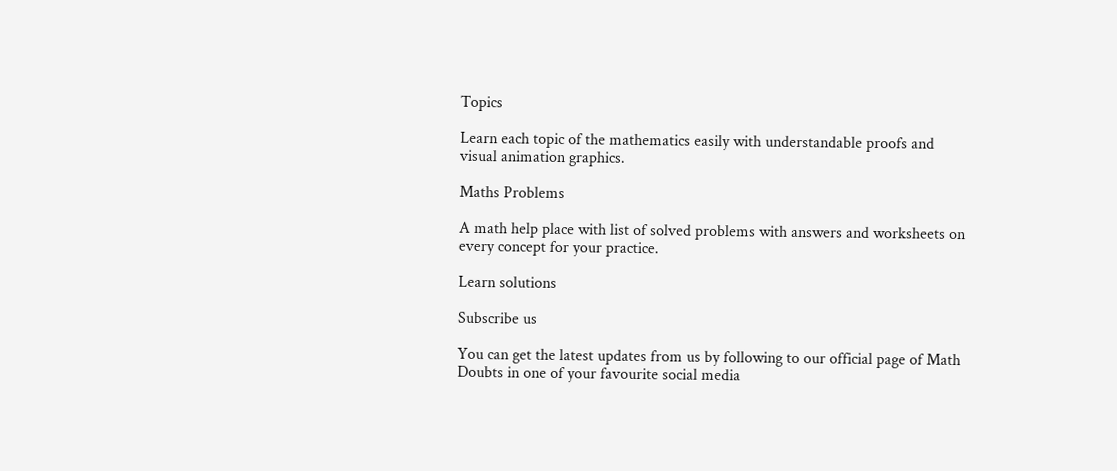Topics

Learn each topic of the mathematics easily with understandable proofs and visual animation graphics.

Maths Problems

A math help place with list of solved problems with answers and worksheets on every concept for your practice.

Learn solutions

Subscribe us

You can get the latest updates from us by following to our official page of Math Doubts in one of your favourite social media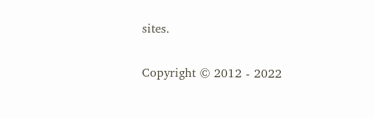sites.

Copyright © 2012 - 2022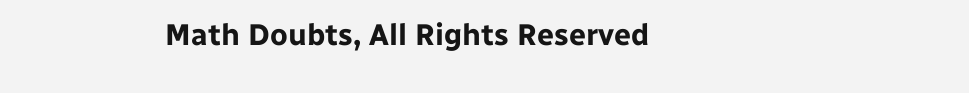Math Doubts, All Rights Reserved